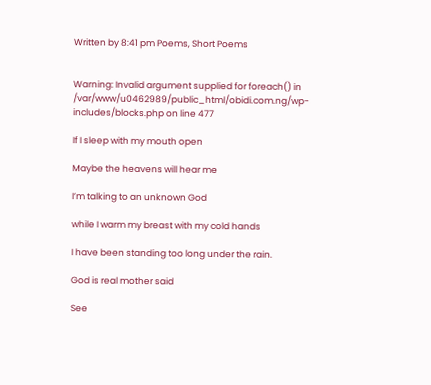Written by 8:41 pm Poems, Short Poems


Warning: Invalid argument supplied for foreach() in /var/www/u0462989/public_html/obidi.com.ng/wp-includes/blocks.php on line 477

If I sleep with my mouth open

Maybe the heavens will hear me

I’m talking to an unknown God

while I warm my breast with my cold hands

I have been standing too long under the rain.

God is real mother said

See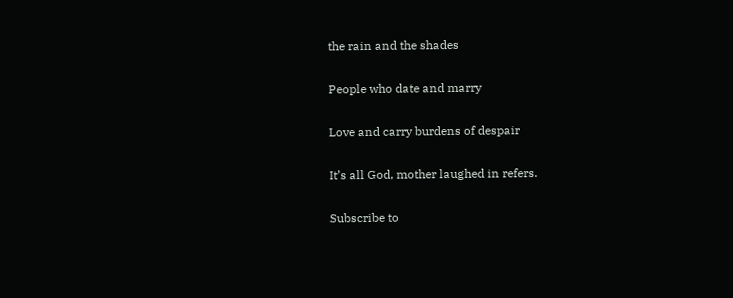the rain and the shades

People who date and marry

Love and carry burdens of despair

It’s all God, mother laughed in refers.

Subscribe to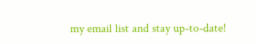my email list and stay up-to-date!